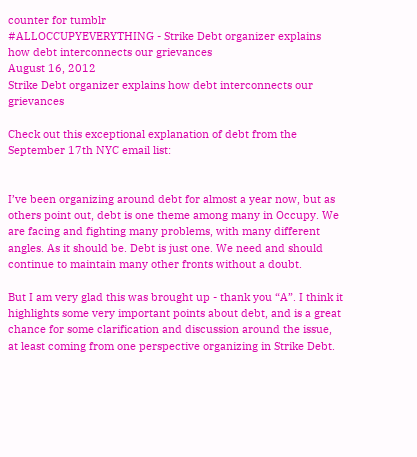counter for tumblr
#ALLOCCUPYEVERYTHING - Strike Debt organizer explains how debt interconnects our grievances
August 16, 2012
Strike Debt organizer explains how debt interconnects our grievances

Check out this exceptional explanation of debt from the September 17th NYC email list:


I’ve been organizing around debt for almost a year now, but as others point out, debt is one theme among many in Occupy. We are facing and fighting many problems, with many different angles. As it should be. Debt is just one. We need and should continue to maintain many other fronts without a doubt.

But I am very glad this was brought up - thank you “A”. I think it highlights some very important points about debt, and is a great chance for some clarification and discussion around the issue, at least coming from one perspective organizing in Strike Debt.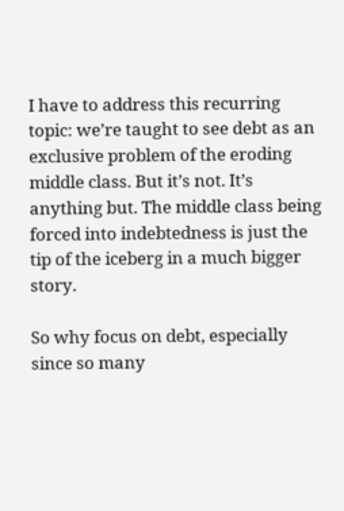I have to address this recurring topic: we’re taught to see debt as an exclusive problem of the eroding middle class. But it’s not. It’s anything but. The middle class being forced into indebtedness is just the tip of the iceberg in a much bigger story.

So why focus on debt, especially since so many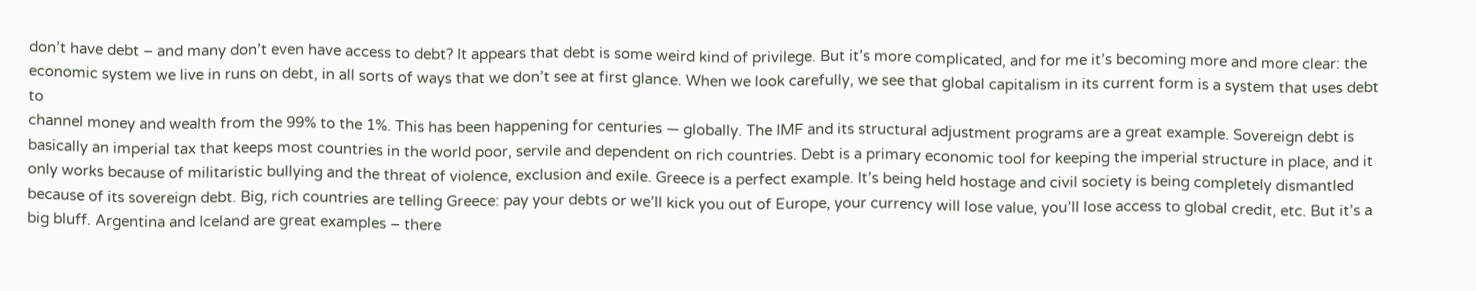don’t have debt – and many don’t even have access to debt? It appears that debt is some weird kind of privilege. But it’s more complicated, and for me it’s becoming more and more clear: the economic system we live in runs on debt, in all sorts of ways that we don’t see at first glance. When we look carefully, we see that global capitalism in its current form is a system that uses debt to
channel money and wealth from the 99% to the 1%. This has been happening for centuries — globally. The IMF and its structural adjustment programs are a great example. Sovereign debt is basically an imperial tax that keeps most countries in the world poor, servile and dependent on rich countries. Debt is a primary economic tool for keeping the imperial structure in place, and it only works because of militaristic bullying and the threat of violence, exclusion and exile. Greece is a perfect example. It’s being held hostage and civil society is being completely dismantled because of its sovereign debt. Big, rich countries are telling Greece: pay your debts or we’ll kick you out of Europe, your currency will lose value, you’ll lose access to global credit, etc. But it’s a big bluff. Argentina and Iceland are great examples – there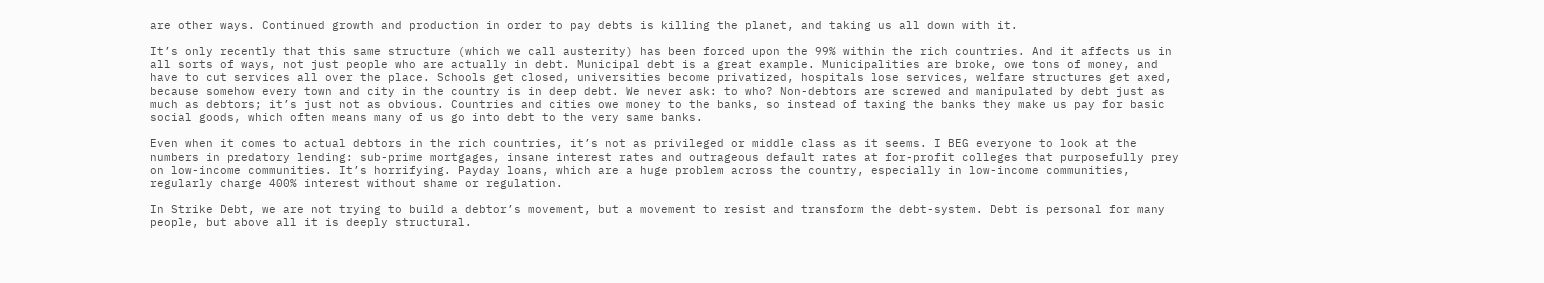are other ways. Continued growth and production in order to pay debts is killing the planet, and taking us all down with it.

It’s only recently that this same structure (which we call austerity) has been forced upon the 99% within the rich countries. And it affects us in all sorts of ways, not just people who are actually in debt. Municipal debt is a great example. Municipalities are broke, owe tons of money, and have to cut services all over the place. Schools get closed, universities become privatized, hospitals lose services, welfare structures get axed, because somehow every town and city in the country is in deep debt. We never ask: to who? Non-debtors are screwed and manipulated by debt just as much as debtors; it’s just not as obvious. Countries and cities owe money to the banks, so instead of taxing the banks they make us pay for basic social goods, which often means many of us go into debt to the very same banks.

Even when it comes to actual debtors in the rich countries, it’s not as privileged or middle class as it seems. I BEG everyone to look at the numbers in predatory lending: sub-prime mortgages, insane interest rates and outrageous default rates at for-profit colleges that purposefully prey on low-income communities. It’s horrifying. Payday loans, which are a huge problem across the country, especially in low-income communities, regularly charge 400% interest without shame or regulation.

In Strike Debt, we are not trying to build a debtor’s movement, but a movement to resist and transform the debt-system. Debt is personal for many people, but above all it is deeply structural.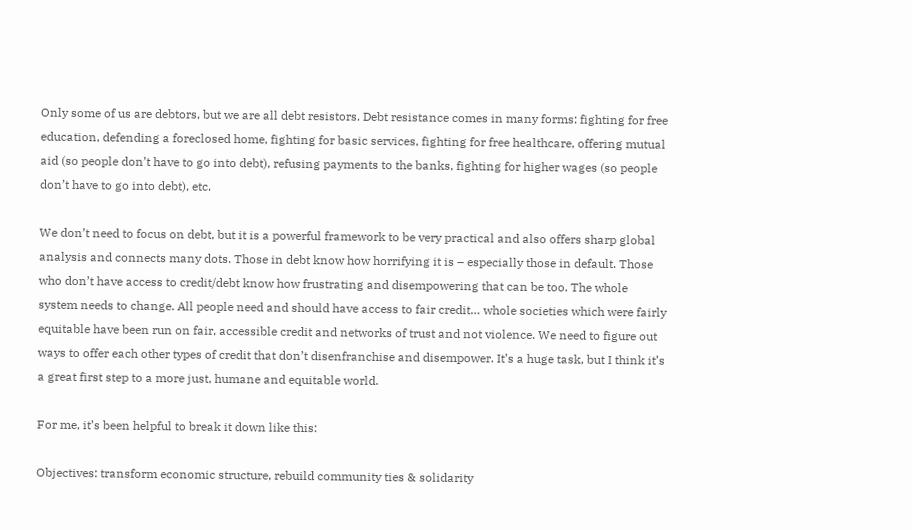Only some of us are debtors, but we are all debt resistors. Debt resistance comes in many forms: fighting for free education, defending a foreclosed home, fighting for basic services, fighting for free healthcare, offering mutual aid (so people don’t have to go into debt), refusing payments to the banks, fighting for higher wages (so people don’t have to go into debt), etc.

We don’t need to focus on debt, but it is a powerful framework to be very practical and also offers sharp global analysis and connects many dots. Those in debt know how horrifying it is – especially those in default. Those who don’t have access to credit/debt know how frustrating and disempowering that can be too. The whole system needs to change. All people need and should have access to fair credit… whole societies which were fairly equitable have been run on fair, accessible credit and networks of trust and not violence. We need to figure out ways to offer each other types of credit that don’t disenfranchise and disempower. It’s a huge task, but I think it’s a great first step to a more just, humane and equitable world.

For me, it’s been helpful to break it down like this:

Objectives: transform economic structure, rebuild community ties & solidarity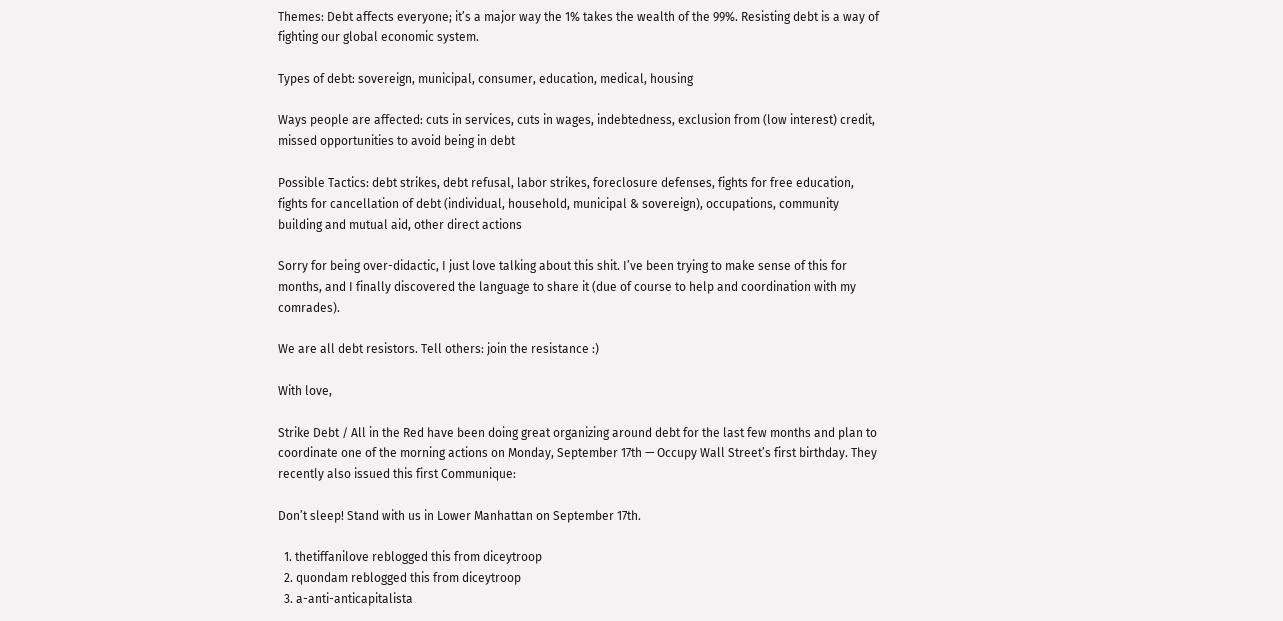Themes: Debt affects everyone; it’s a major way the 1% takes the wealth of the 99%. Resisting debt is a way of fighting our global economic system.

Types of debt: sovereign, municipal, consumer, education, medical, housing

Ways people are affected: cuts in services, cuts in wages, indebtedness, exclusion from (low interest) credit, missed opportunities to avoid being in debt

Possible Tactics: debt strikes, debt refusal, labor strikes, foreclosure defenses, fights for free education, fights for cancellation of debt (individual, household, municipal & sovereign), occupations, community building and mutual aid, other direct actions

Sorry for being over-didactic, I just love talking about this shit. I’ve been trying to make sense of this for months, and I finally discovered the language to share it (due of course to help and coordination with my comrades).

We are all debt resistors. Tell others: join the resistance :)

With love,

Strike Debt / All in the Red have been doing great organizing around debt for the last few months and plan to coordinate one of the morning actions on Monday, September 17th — Occupy Wall Street’s first birthday. They recently also issued this first Communique:

Don’t sleep! Stand with us in Lower Manhattan on September 17th.

  1. thetiffanilove reblogged this from diceytroop
  2. quondam reblogged this from diceytroop
  3. a-anti-anticapitalista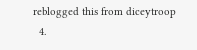reblogged this from diceytroop
  4.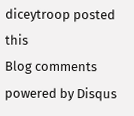diceytroop posted this
Blog comments powered by Disqus